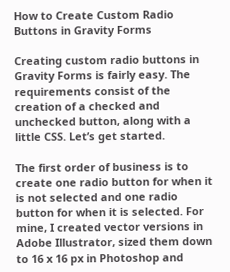How to Create Custom Radio Buttons in Gravity Forms

Creating custom radio buttons in Gravity Forms is fairly easy. The requirements consist of the creation of a checked and unchecked button, along with a little CSS. Let’s get started.

The first order of business is to create one radio button for when it is not selected and one radio button for when it is selected. For mine, I created vector versions in Adobe Illustrator, sized them down to 16 x 16 px in Photoshop and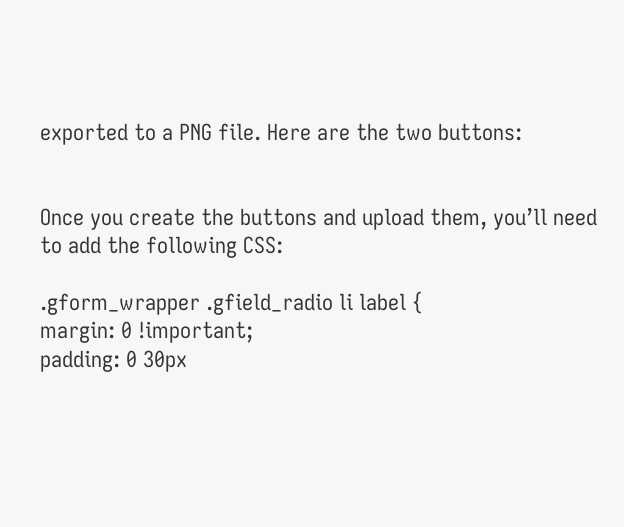exported to a PNG file. Here are the two buttons:


Once you create the buttons and upload them, you’ll need to add the following CSS:

.gform_wrapper .gfield_radio li label {
margin: 0 !important;
padding: 0 30px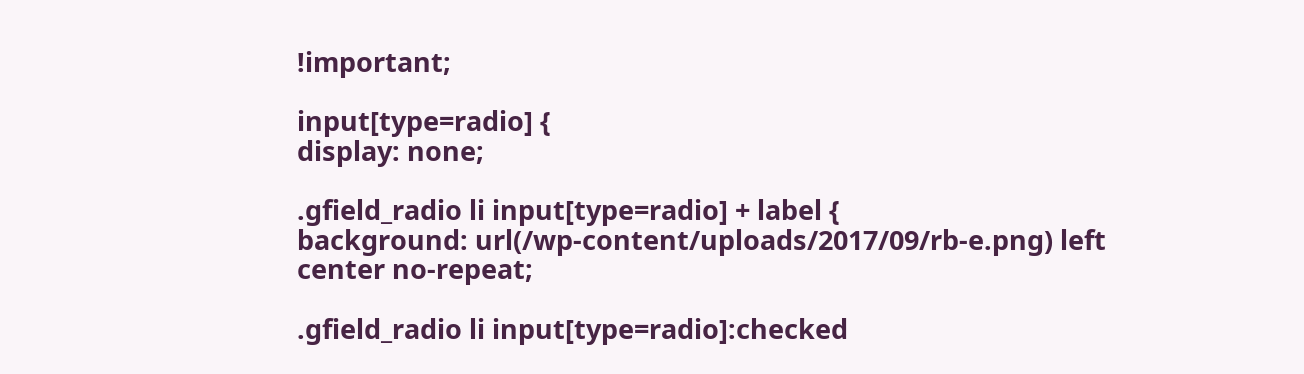!important;

input[type=radio] {
display: none;

.gfield_radio li input[type=radio] + label {
background: url(/wp-content/uploads/2017/09/rb-e.png) left center no-repeat;

.gfield_radio li input[type=radio]:checked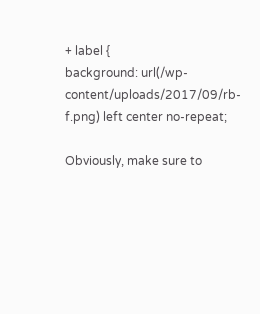+ label {
background: url(/wp-content/uploads/2017/09/rb-f.png) left center no-repeat;

Obviously, make sure to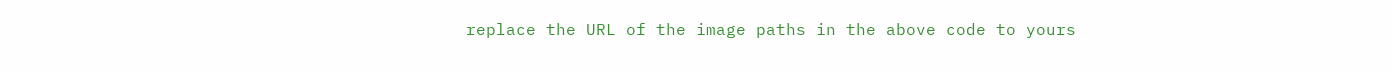replace the URL of the image paths in the above code to yours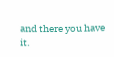and there you have it.